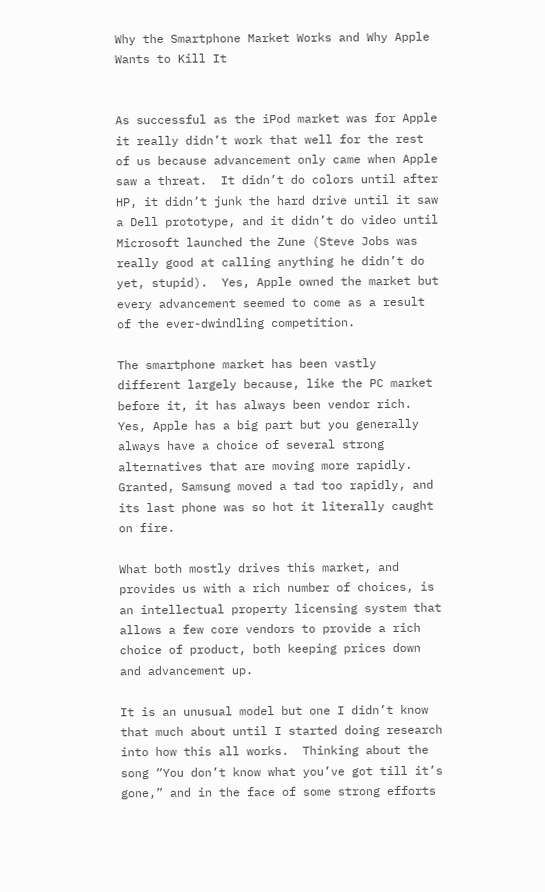Why the Smartphone Market Works and Why Apple Wants to Kill It


As successful as the iPod market was for Apple it really didn’t work that well for the rest of us because advancement only came when Apple saw a threat.  It didn’t do colors until after HP, it didn’t junk the hard drive until it saw a Dell prototype, and it didn’t do video until Microsoft launched the Zune (Steve Jobs was really good at calling anything he didn’t do yet, stupid).  Yes, Apple owned the market but every advancement seemed to come as a result of the ever-dwindling competition.

The smartphone market has been vastly different largely because, like the PC market before it, it has always been vendor rich.  Yes, Apple has a big part but you generally always have a choice of several strong alternatives that are moving more rapidly.  Granted, Samsung moved a tad too rapidly, and its last phone was so hot it literally caught on fire.

What both mostly drives this market, and provides us with a rich number of choices, is an intellectual property licensing system that allows a few core vendors to provide a rich choice of product, both keeping prices down and advancement up.

It is an unusual model but one I didn’t know that much about until I started doing research into how this all works.  Thinking about the song “You don’t know what you’ve got till it’s gone,” and in the face of some strong efforts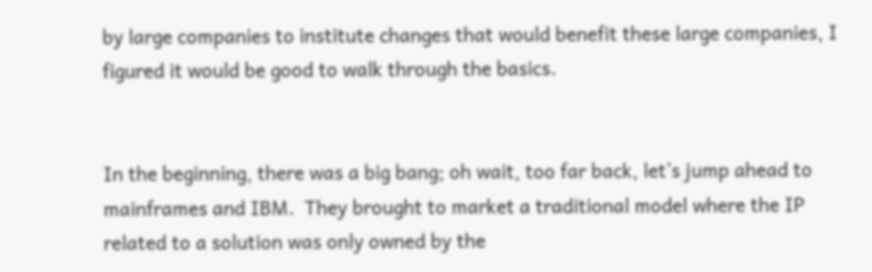by large companies to institute changes that would benefit these large companies, I figured it would be good to walk through the basics.


In the beginning, there was a big bang; oh wait, too far back, let’s jump ahead to mainframes and IBM.  They brought to market a traditional model where the IP related to a solution was only owned by the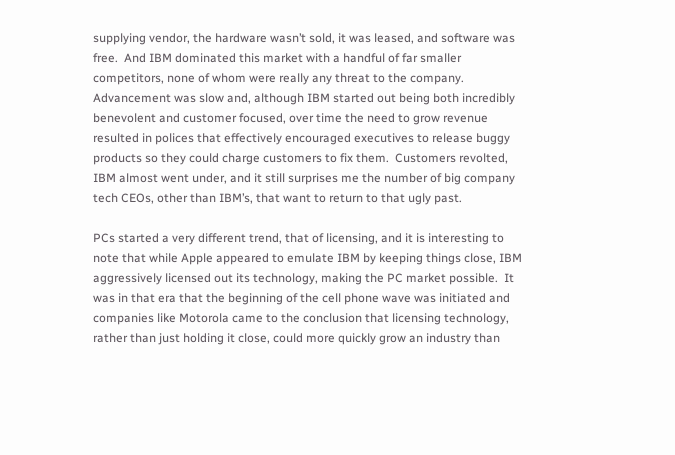supplying vendor, the hardware wasn’t sold, it was leased, and software was free.  And IBM dominated this market with a handful of far smaller competitors, none of whom were really any threat to the company.   Advancement was slow and, although IBM started out being both incredibly benevolent and customer focused, over time the need to grow revenue resulted in polices that effectively encouraged executives to release buggy products so they could charge customers to fix them.  Customers revolted, IBM almost went under, and it still surprises me the number of big company tech CEOs, other than IBM’s, that want to return to that ugly past.

PCs started a very different trend, that of licensing, and it is interesting to note that while Apple appeared to emulate IBM by keeping things close, IBM aggressively licensed out its technology, making the PC market possible.  It was in that era that the beginning of the cell phone wave was initiated and companies like Motorola came to the conclusion that licensing technology, rather than just holding it close, could more quickly grow an industry than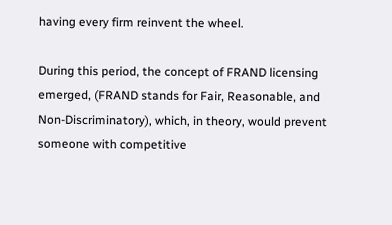having every firm reinvent the wheel.

During this period, the concept of FRAND licensing emerged, (FRAND stands for Fair, Reasonable, and Non-Discriminatory), which, in theory, would prevent someone with competitive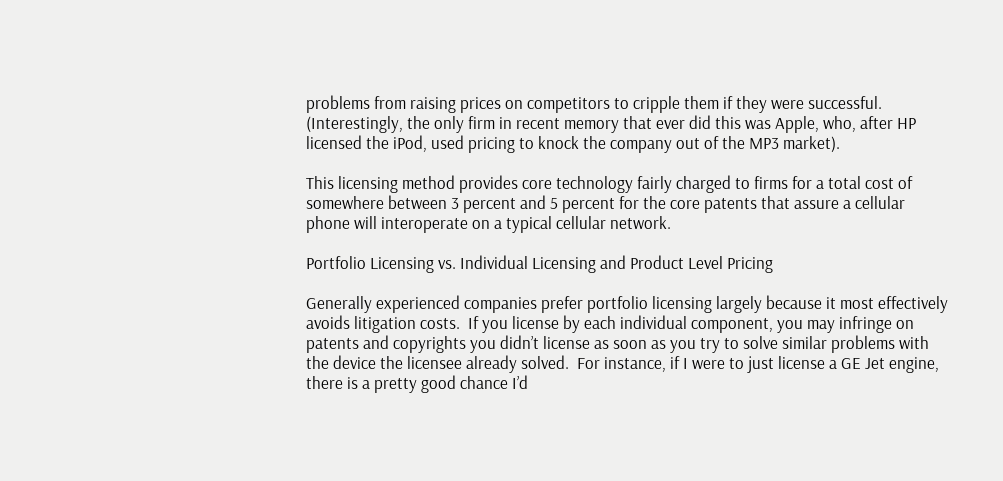problems from raising prices on competitors to cripple them if they were successful.  (Interestingly, the only firm in recent memory that ever did this was Apple, who, after HP licensed the iPod, used pricing to knock the company out of the MP3 market).

This licensing method provides core technology fairly charged to firms for a total cost of somewhere between 3 percent and 5 percent for the core patents that assure a cellular phone will interoperate on a typical cellular network.

Portfolio Licensing vs. Individual Licensing and Product Level Pricing

Generally experienced companies prefer portfolio licensing largely because it most effectively avoids litigation costs.  If you license by each individual component, you may infringe on patents and copyrights you didn’t license as soon as you try to solve similar problems with the device the licensee already solved.  For instance, if I were to just license a GE Jet engine, there is a pretty good chance I’d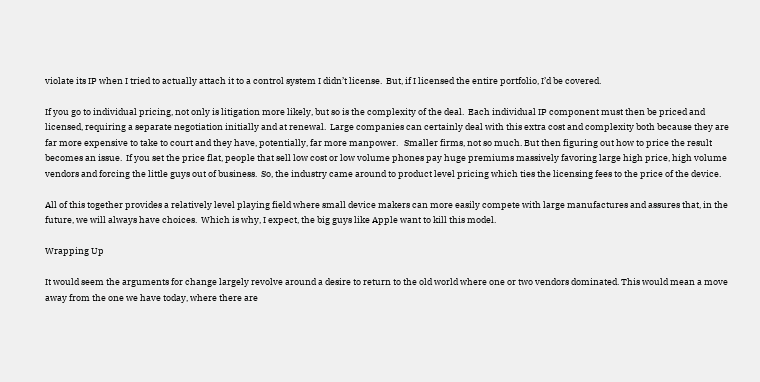violate its IP when I tried to actually attach it to a control system I didn’t license.  But, if I licensed the entire portfolio, I’d be covered.

If you go to individual pricing, not only is litigation more likely, but so is the complexity of the deal.  Each individual IP component must then be priced and licensed, requiring a separate negotiation initially and at renewal.  Large companies can certainly deal with this extra cost and complexity both because they are far more expensive to take to court and they have, potentially, far more manpower.   Smaller firms, not so much. But then figuring out how to price the result becomes an issue.  If you set the price flat, people that sell low cost or low volume phones pay huge premiums massively favoring large high price, high volume vendors and forcing the little guys out of business.  So, the industry came around to product level pricing which ties the licensing fees to the price of the device.

All of this together provides a relatively level playing field where small device makers can more easily compete with large manufactures and assures that, in the future, we will always have choices.  Which is why, I expect, the big guys like Apple want to kill this model.

Wrapping Up

It would seem the arguments for change largely revolve around a desire to return to the old world where one or two vendors dominated. This would mean a move away from the one we have today, where there are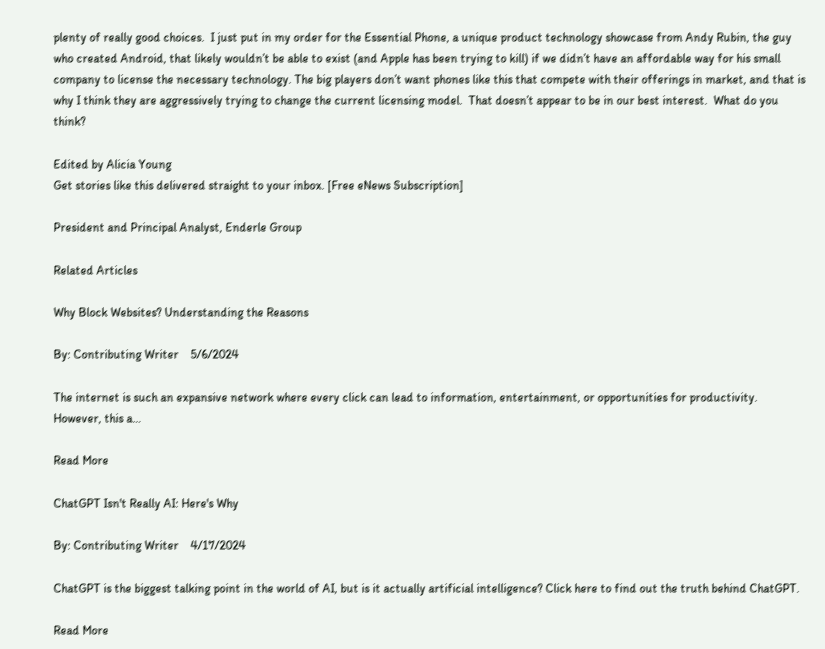plenty of really good choices.  I just put in my order for the Essential Phone, a unique product technology showcase from Andy Rubin, the guy who created Android, that likely wouldn’t be able to exist (and Apple has been trying to kill) if we didn’t have an affordable way for his small company to license the necessary technology. The big players don’t want phones like this that compete with their offerings in market, and that is why I think they are aggressively trying to change the current licensing model.  That doesn’t appear to be in our best interest.  What do you think?

Edited by Alicia Young
Get stories like this delivered straight to your inbox. [Free eNews Subscription]

President and Principal Analyst, Enderle Group

Related Articles

Why Block Websites? Understanding the Reasons

By: Contributing Writer    5/6/2024

The internet is such an expansive network where every click can lead to information, entertainment, or opportunities for productivity. However, this a…

Read More

ChatGPT Isn't Really AI: Here's Why

By: Contributing Writer    4/17/2024

ChatGPT is the biggest talking point in the world of AI, but is it actually artificial intelligence? Click here to find out the truth behind ChatGPT.

Read More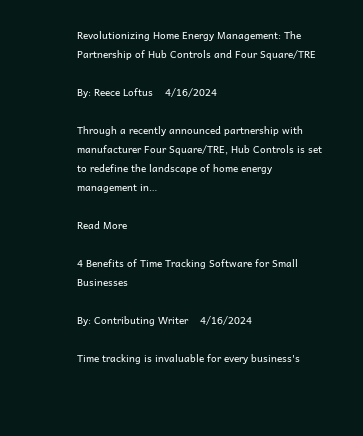Revolutionizing Home Energy Management: The Partnership of Hub Controls and Four Square/TRE

By: Reece Loftus    4/16/2024

Through a recently announced partnership with manufacturer Four Square/TRE, Hub Controls is set to redefine the landscape of home energy management in…

Read More

4 Benefits of Time Tracking Software for Small Businesses

By: Contributing Writer    4/16/2024

Time tracking is invaluable for every business's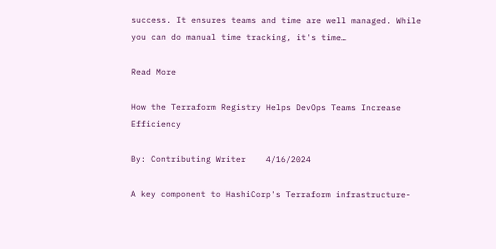success. It ensures teams and time are well managed. While you can do manual time tracking, it's time…

Read More

How the Terraform Registry Helps DevOps Teams Increase Efficiency

By: Contributing Writer    4/16/2024

A key component to HashiCorp's Terraform infrastructure-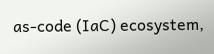as-code (IaC) ecosystem,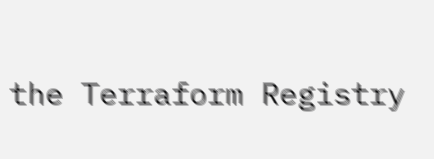the Terraform Registry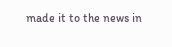made it to the news in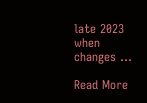late 2023 when changes …

Read More